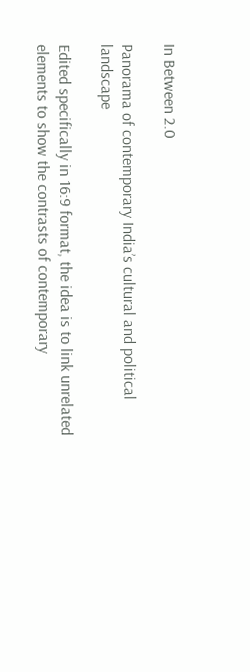In Between 2.0

Panorama of contemporary India’s cultural and political landscape

Edited specifically in 16:9 format, the idea is to link unrelated elements to show the contrasts of contemporary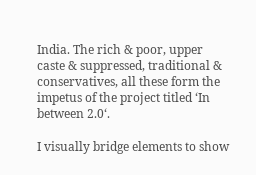India. The rich & poor, upper caste & suppressed, traditional & conservatives, all these form the impetus of the project titled ‘In between 2.0‘.

I visually bridge elements to show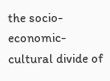the socio- economic- cultural divide of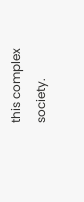this complex society.